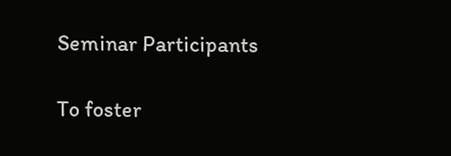Seminar Participants

To foster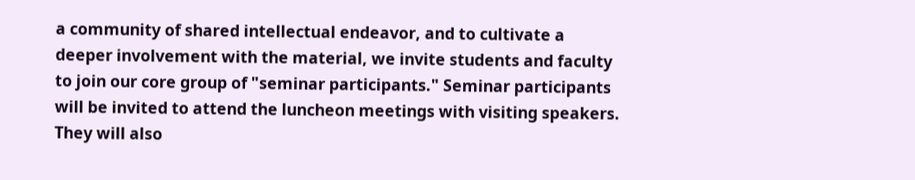a community of shared intellectual endeavor, and to cultivate a deeper involvement with the material, we invite students and faculty to join our core group of "seminar participants." Seminar participants will be invited to attend the luncheon meetings with visiting speakers. They will also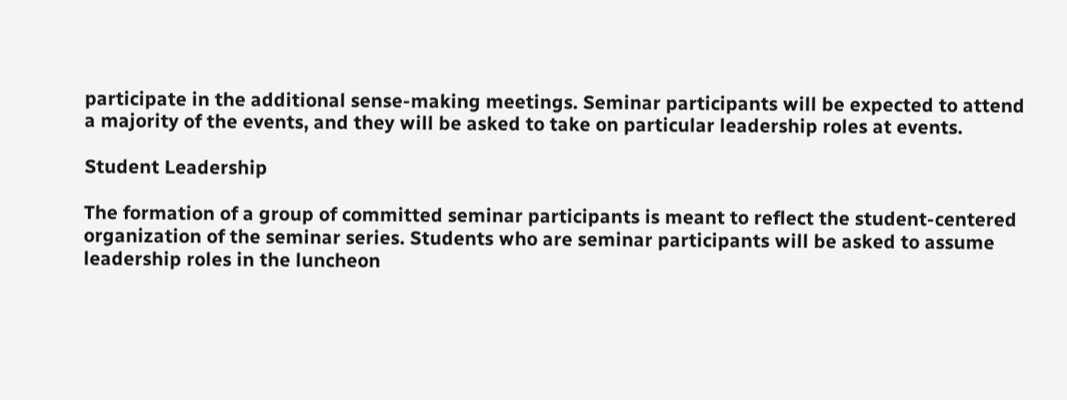participate in the additional sense-making meetings. Seminar participants will be expected to attend a majority of the events, and they will be asked to take on particular leadership roles at events.

Student Leadership

The formation of a group of committed seminar participants is meant to reflect the student-centered organization of the seminar series. Students who are seminar participants will be asked to assume leadership roles in the luncheon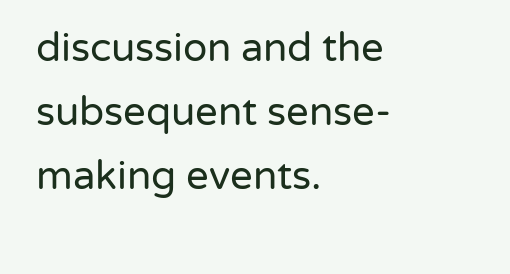discussion and the subsequent sense-making events.